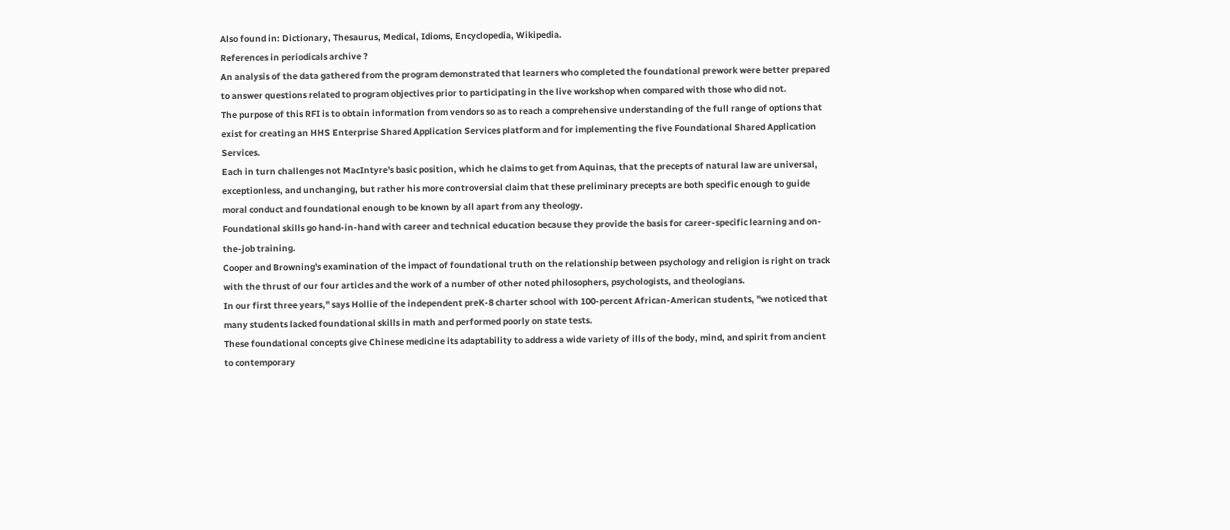Also found in: Dictionary, Thesaurus, Medical, Idioms, Encyclopedia, Wikipedia.
References in periodicals archive ?
An analysis of the data gathered from the program demonstrated that learners who completed the foundational prework were better prepared to answer questions related to program objectives prior to participating in the live workshop when compared with those who did not.
The purpose of this RFI is to obtain information from vendors so as to reach a comprehensive understanding of the full range of options that exist for creating an HHS Enterprise Shared Application Services platform and for implementing the five Foundational Shared Application Services.
Each in turn challenges not MacIntyre's basic position, which he claims to get from Aquinas, that the precepts of natural law are universal, exceptionless, and unchanging, but rather his more controversial claim that these preliminary precepts are both specific enough to guide moral conduct and foundational enough to be known by all apart from any theology.
Foundational skills go hand-in-hand with career and technical education because they provide the basis for career-specific learning and on-the-job training.
Cooper and Browning's examination of the impact of foundational truth on the relationship between psychology and religion is right on track with the thrust of our four articles and the work of a number of other noted philosophers, psychologists, and theologians.
In our first three years," says Hollie of the independent preK-8 charter school with 100-percent African-American students, "we noticed that many students lacked foundational skills in math and performed poorly on state tests.
These foundational concepts give Chinese medicine its adaptability to address a wide variety of ills of the body, mind, and spirit from ancient to contemporary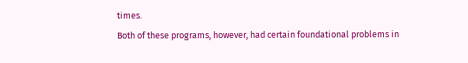times.
Both of these programs, however, had certain foundational problems in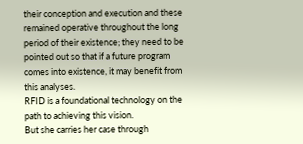their conception and execution and these remained operative throughout the long period of their existence; they need to be pointed out so that if a future program comes into existence, it may benefit from this analyses.
RFID is a foundational technology on the path to achieving this vision.
But she carries her case through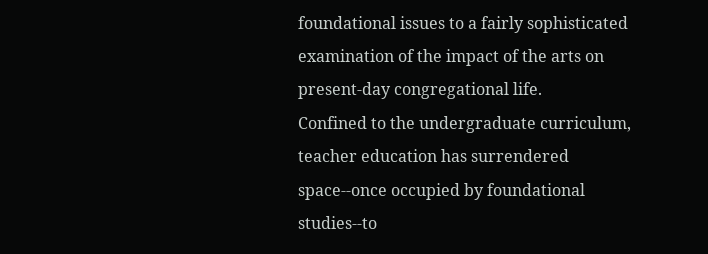foundational issues to a fairly sophisticated examination of the impact of the arts on present-day congregational life.
Confined to the undergraduate curriculum, teacher education has surrendered space--once occupied by foundational studies--to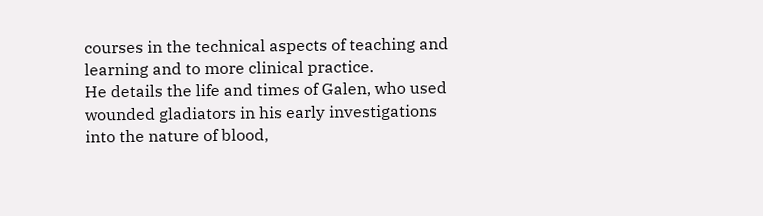courses in the technical aspects of teaching and learning and to more clinical practice.
He details the life and times of Galen, who used wounded gladiators in his early investigations into the nature of blood,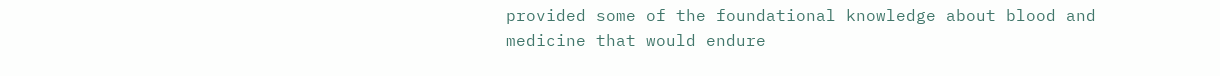provided some of the foundational knowledge about blood and medicine that would endure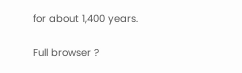for about 1,400 years.

Full browser ?